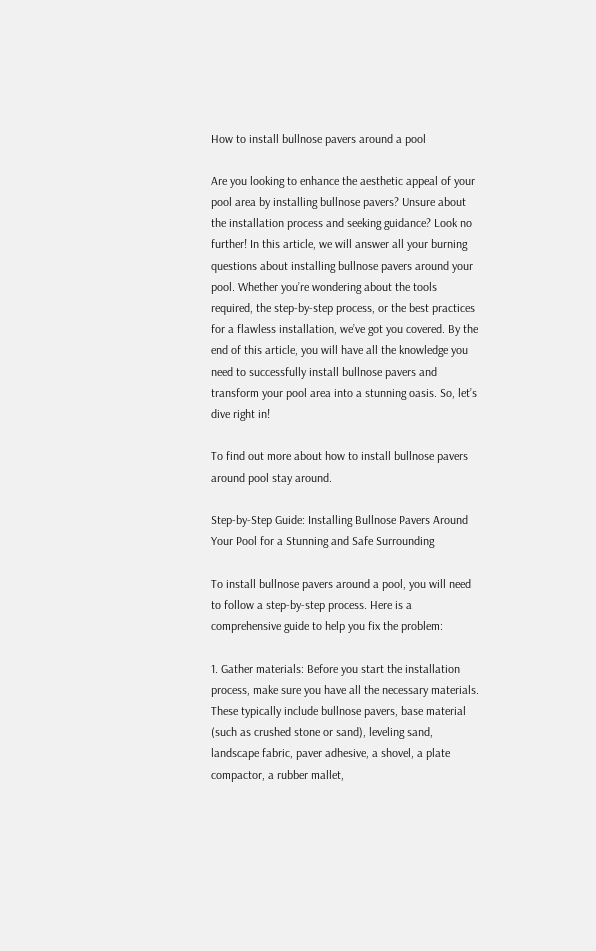How to install bullnose pavers around a pool

Are you looking to enhance the aesthetic appeal of your pool area by installing bullnose pavers? Unsure about the installation process and seeking guidance? Look no further! In this article, we will answer all your burning questions about installing bullnose pavers around your pool. Whether you’re wondering about the tools required, the step-by-step process, or the best practices for a flawless installation, we’ve got you covered. By the end of this article, you will have all the knowledge you need to successfully install bullnose pavers and transform your pool area into a stunning oasis. So, let’s dive right in!

To find out more about how to install bullnose pavers around pool stay around.

Step-by-Step Guide: Installing Bullnose Pavers Around Your Pool for a Stunning and Safe Surrounding

To install bullnose pavers around a pool, you will need to follow a step-by-step process. Here is a comprehensive guide to help you fix the problem:

1. Gather materials: Before you start the installation process, make sure you have all the necessary materials. These typically include bullnose pavers, base material (such as crushed stone or sand), leveling sand, landscape fabric, paver adhesive, a shovel, a plate compactor, a rubber mallet,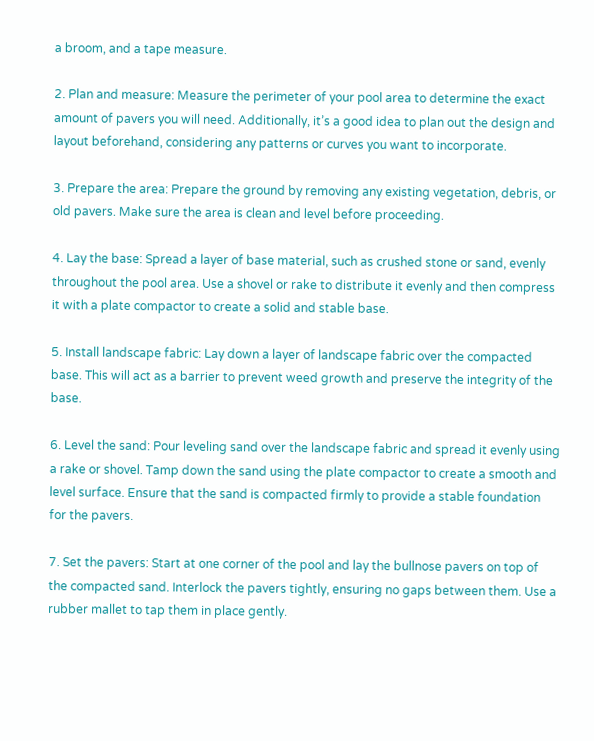a broom, and a tape measure.

2. Plan and measure: Measure the perimeter of your pool area to determine the exact amount of pavers you will need. Additionally, it’s a good idea to plan out the design and layout beforehand, considering any patterns or curves you want to incorporate.

3. Prepare the area: Prepare the ground by removing any existing vegetation, debris, or old pavers. Make sure the area is clean and level before proceeding.

4. Lay the base: Spread a layer of base material, such as crushed stone or sand, evenly throughout the pool area. Use a shovel or rake to distribute it evenly and then compress it with a plate compactor to create a solid and stable base.

5. Install landscape fabric: Lay down a layer of landscape fabric over the compacted base. This will act as a barrier to prevent weed growth and preserve the integrity of the base.

6. Level the sand: Pour leveling sand over the landscape fabric and spread it evenly using a rake or shovel. Tamp down the sand using the plate compactor to create a smooth and level surface. Ensure that the sand is compacted firmly to provide a stable foundation for the pavers.

7. Set the pavers: Start at one corner of the pool and lay the bullnose pavers on top of the compacted sand. Interlock the pavers tightly, ensuring no gaps between them. Use a rubber mallet to tap them in place gently.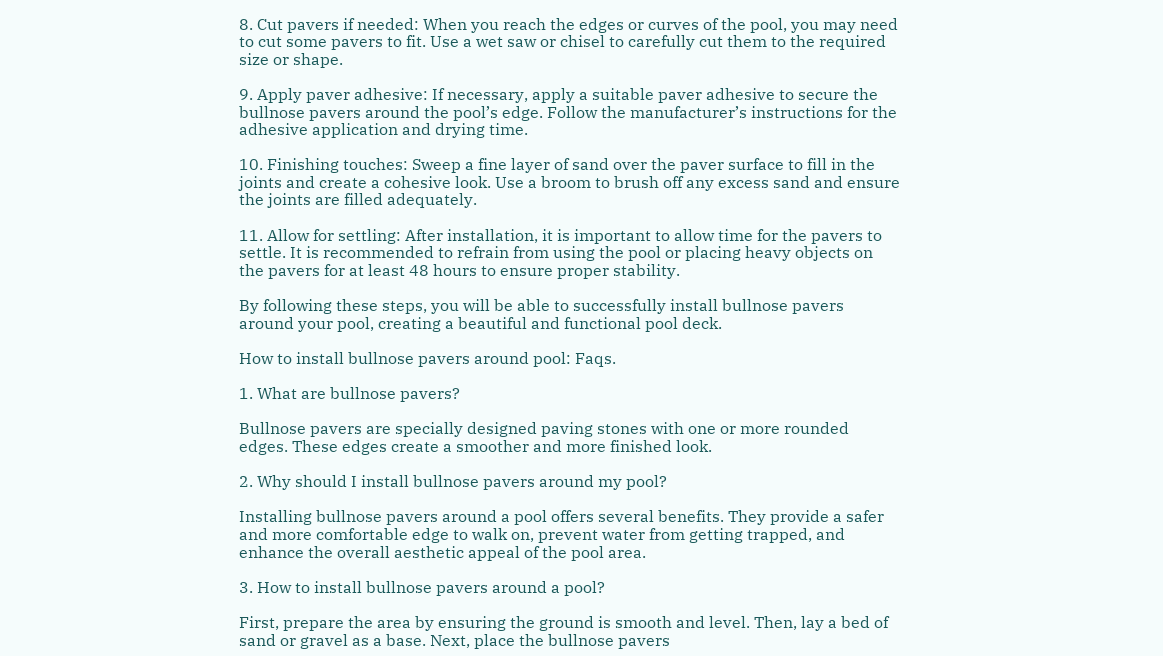8. Cut pavers if needed: When you reach the edges or curves of the pool, you may need to cut some pavers to fit. Use a wet saw or chisel to carefully cut them to the required size or shape.

9. Apply paver adhesive: If necessary, apply a suitable paver adhesive to secure the bullnose pavers around the pool’s edge. Follow the manufacturer’s instructions for the adhesive application and drying time.

10. Finishing touches: Sweep a fine layer of sand over the paver surface to fill in the joints and create a cohesive look. Use a broom to brush off any excess sand and ensure the joints are filled adequately.

11. Allow for settling: After installation, it is important to allow time for the pavers to settle. It is recommended to refrain from using the pool or placing heavy objects on the pavers for at least 48 hours to ensure proper stability.

By following these steps, you will be able to successfully install bullnose pavers around your pool, creating a beautiful and functional pool deck.

How to install bullnose pavers around pool: Faqs.

1. What are bullnose pavers?

Bullnose pavers are specially designed paving stones with one or more rounded edges. These edges create a smoother and more finished look.

2. Why should I install bullnose pavers around my pool?

Installing bullnose pavers around a pool offers several benefits. They provide a safer and more comfortable edge to walk on, prevent water from getting trapped, and enhance the overall aesthetic appeal of the pool area.

3. How to install bullnose pavers around a pool?

First, prepare the area by ensuring the ground is smooth and level. Then, lay a bed of sand or gravel as a base. Next, place the bullnose pavers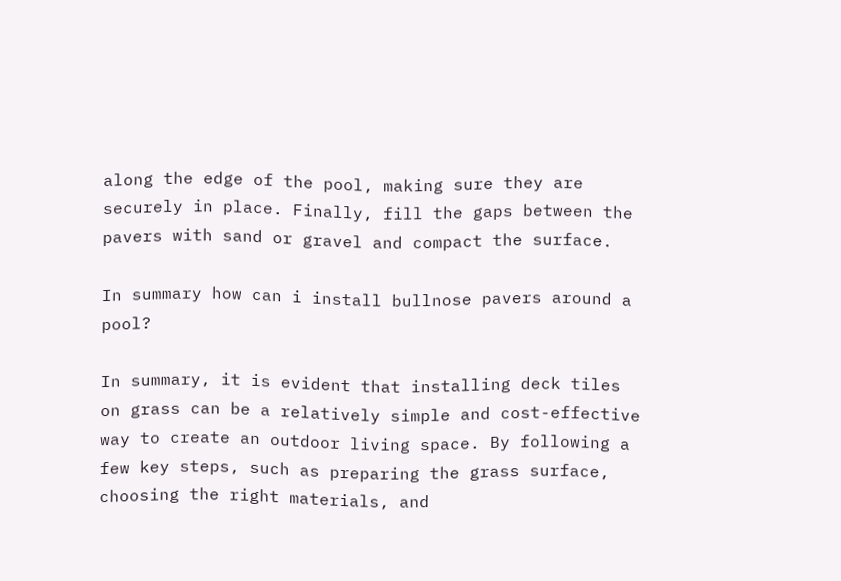along the edge of the pool, making sure they are securely in place. Finally, fill the gaps between the pavers with sand or gravel and compact the surface.

In summary how can i install bullnose pavers around a pool?

In summary, it is evident that installing deck tiles on grass can be a relatively simple and cost-effective way to create an outdoor living space. By following a few key steps, such as preparing the grass surface, choosing the right materials, and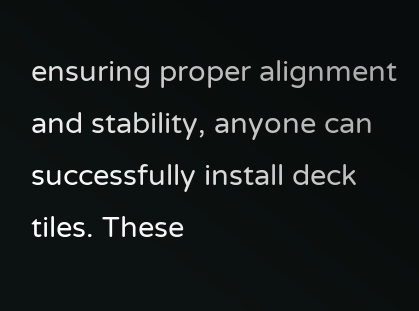ensuring proper alignment and stability, anyone can successfully install deck tiles. These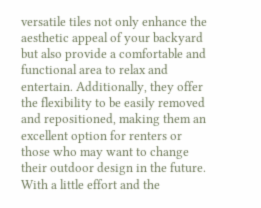versatile tiles not only enhance the aesthetic appeal of your backyard but also provide a comfortable and functional area to relax and entertain. Additionally, they offer the flexibility to be easily removed and repositioned, making them an excellent option for renters or those who may want to change their outdoor design in the future. With a little effort and the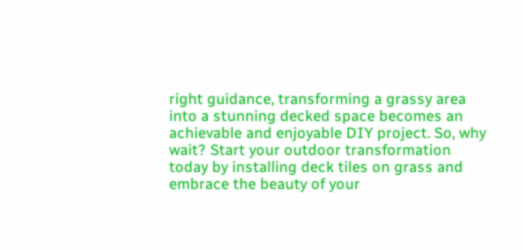right guidance, transforming a grassy area into a stunning decked space becomes an achievable and enjoyable DIY project. So, why wait? Start your outdoor transformation today by installing deck tiles on grass and embrace the beauty of your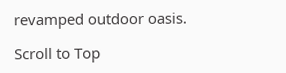revamped outdoor oasis.

Scroll to Top